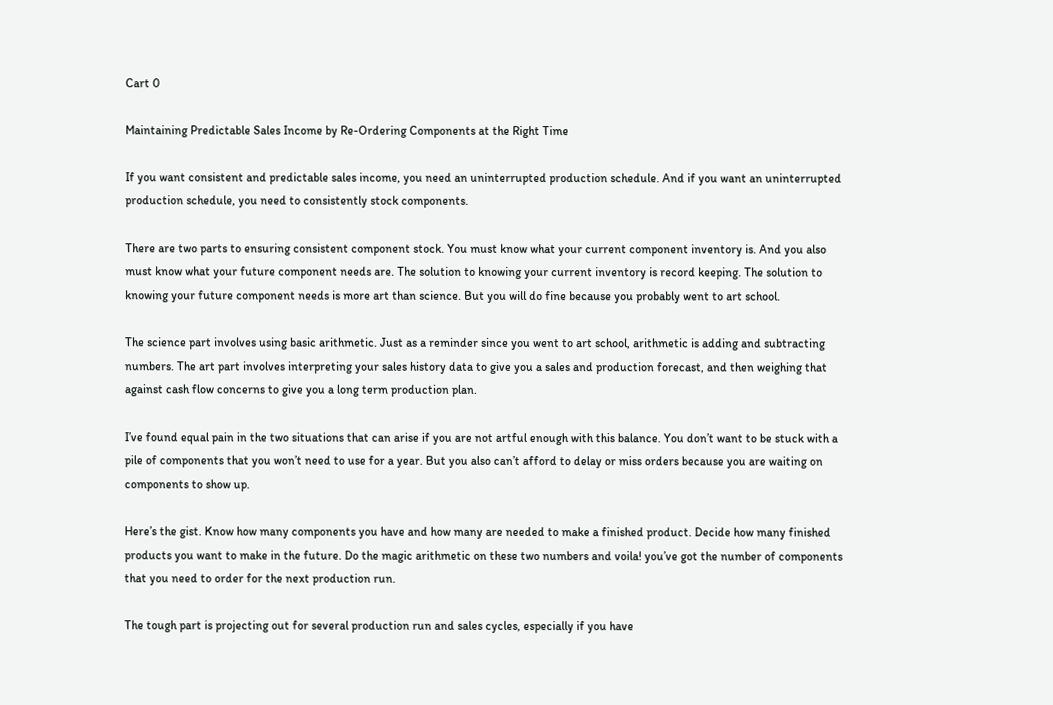Cart 0

Maintaining Predictable Sales Income by Re-Ordering Components at the Right Time

If you want consistent and predictable sales income, you need an uninterrupted production schedule. And if you want an uninterrupted production schedule, you need to consistently stock components.

There are two parts to ensuring consistent component stock. You must know what your current component inventory is. And you also must know what your future component needs are. The solution to knowing your current inventory is record keeping. The solution to knowing your future component needs is more art than science. But you will do fine because you probably went to art school.

The science part involves using basic arithmetic. Just as a reminder since you went to art school, arithmetic is adding and subtracting numbers. The art part involves interpreting your sales history data to give you a sales and production forecast, and then weighing that against cash flow concerns to give you a long term production plan.

I’ve found equal pain in the two situations that can arise if you are not artful enough with this balance. You don’t want to be stuck with a pile of components that you won’t need to use for a year. But you also can’t afford to delay or miss orders because you are waiting on components to show up.

Here’s the gist. Know how many components you have and how many are needed to make a finished product. Decide how many finished products you want to make in the future. Do the magic arithmetic on these two numbers and voila! you’ve got the number of components that you need to order for the next production run.

The tough part is projecting out for several production run and sales cycles, especially if you have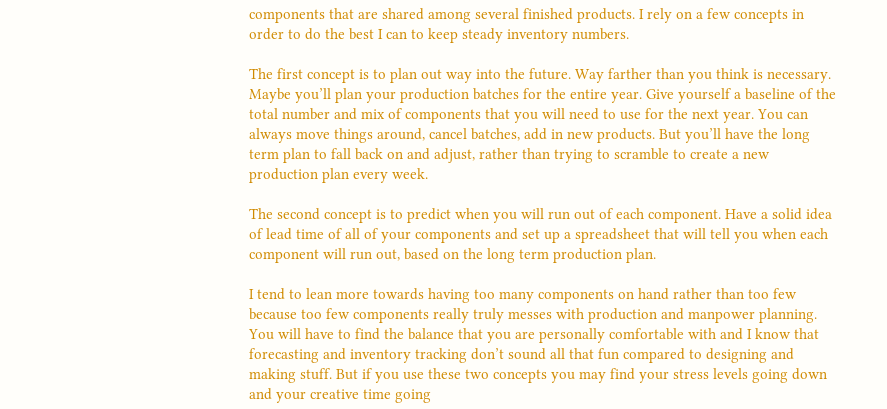components that are shared among several finished products. I rely on a few concepts in order to do the best I can to keep steady inventory numbers.

The first concept is to plan out way into the future. Way farther than you think is necessary. Maybe you’ll plan your production batches for the entire year. Give yourself a baseline of the total number and mix of components that you will need to use for the next year. You can always move things around, cancel batches, add in new products. But you’ll have the long term plan to fall back on and adjust, rather than trying to scramble to create a new production plan every week.

The second concept is to predict when you will run out of each component. Have a solid idea of lead time of all of your components and set up a spreadsheet that will tell you when each component will run out, based on the long term production plan.

I tend to lean more towards having too many components on hand rather than too few because too few components really truly messes with production and manpower planning. You will have to find the balance that you are personally comfortable with and I know that forecasting and inventory tracking don’t sound all that fun compared to designing and making stuff. But if you use these two concepts you may find your stress levels going down and your creative time going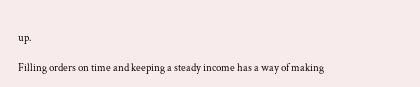up.

Filling orders on time and keeping a steady income has a way of making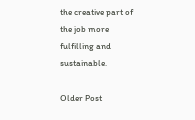the creative part of the job more fulfilling and sustainable.

Older Post